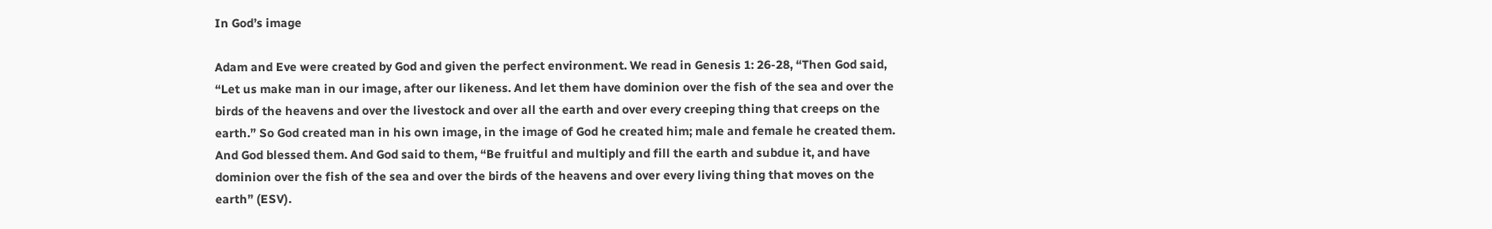In God’s image

Adam and Eve were created by God and given the perfect environment. We read in Genesis 1: 26-28, “Then God said, “Let us make man in our image, after our likeness. And let them have dominion over the fish of the sea and over the birds of the heavens and over the livestock and over all the earth and over every creeping thing that creeps on the earth.” So God created man in his own image, in the image of God he created him; male and female he created them. And God blessed them. And God said to them, “Be fruitful and multiply and fill the earth and subdue it, and have dominion over the fish of the sea and over the birds of the heavens and over every living thing that moves on the earth” (ESV).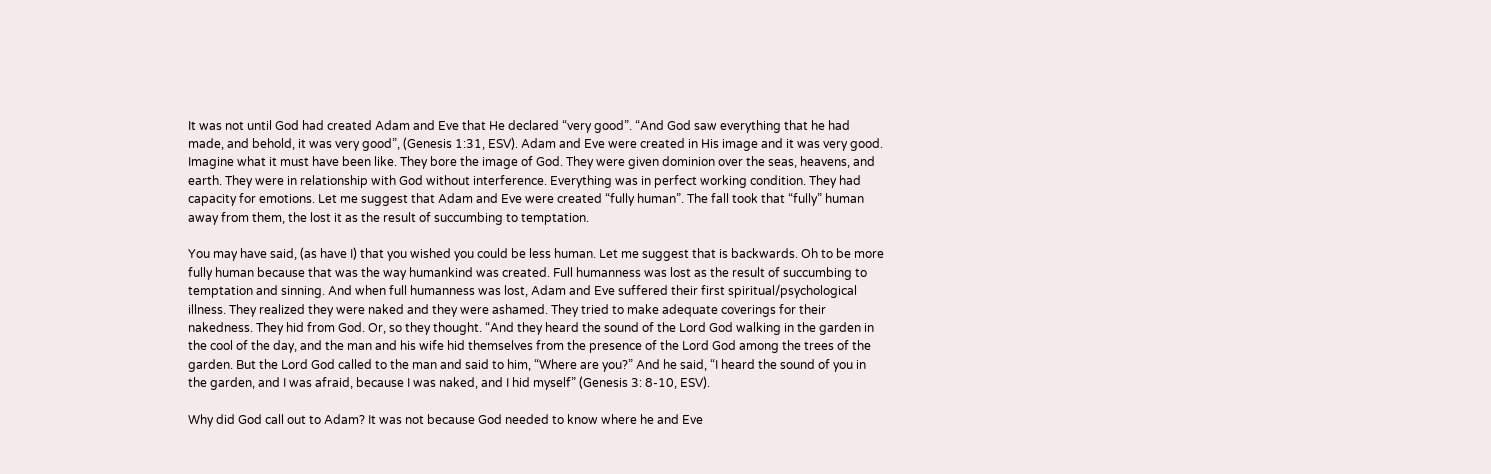It was not until God had created Adam and Eve that He declared “very good”. “And God saw everything that he had made, and behold, it was very good”, (Genesis 1:31, ESV). Adam and Eve were created in His image and it was very good. Imagine what it must have been like. They bore the image of God. They were given dominion over the seas, heavens, and earth. They were in relationship with God without interference. Everything was in perfect working condition. They had capacity for emotions. Let me suggest that Adam and Eve were created “fully human”. The fall took that “fully” human away from them, the lost it as the result of succumbing to temptation.

You may have said, (as have I) that you wished you could be less human. Let me suggest that is backwards. Oh to be more fully human because that was the way humankind was created. Full humanness was lost as the result of succumbing to temptation and sinning. And when full humanness was lost, Adam and Eve suffered their first spiritual/psychological illness. They realized they were naked and they were ashamed. They tried to make adequate coverings for their nakedness. They hid from God. Or, so they thought. “And they heard the sound of the Lord God walking in the garden in the cool of the day, and the man and his wife hid themselves from the presence of the Lord God among the trees of the garden. But the Lord God called to the man and said to him, “Where are you?” And he said, “I heard the sound of you in the garden, and I was afraid, because I was naked, and I hid myself” (Genesis 3: 8-10, ESV).

Why did God call out to Adam? It was not because God needed to know where he and Eve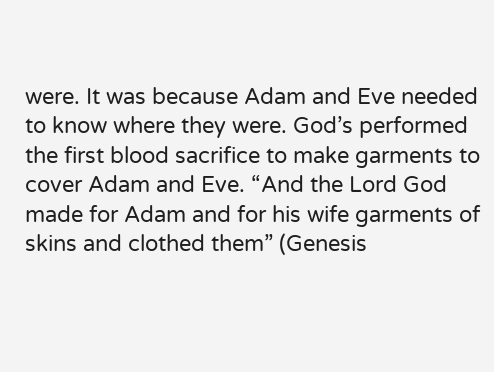were. It was because Adam and Eve needed to know where they were. God’s performed the first blood sacrifice to make garments to cover Adam and Eve. “And the Lord God made for Adam and for his wife garments of skins and clothed them” (Genesis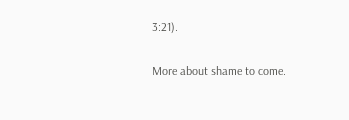3:21).

More about shame to come.